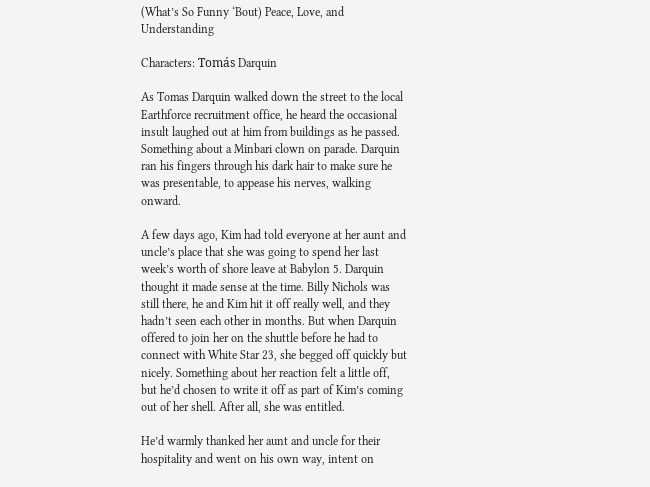(What’s So Funny ‘Bout) Peace, Love, and Understanding

Characters: Tomás Darquin

As Tomas Darquin walked down the street to the local Earthforce recruitment office, he heard the occasional insult laughed out at him from buildings as he passed. Something about a Minbari clown on parade. Darquin ran his fingers through his dark hair to make sure he was presentable, to appease his nerves, walking onward.

A few days ago, Kim had told everyone at her aunt and uncle’s place that she was going to spend her last week’s worth of shore leave at Babylon 5. Darquin thought it made sense at the time. Billy Nichols was still there, he and Kim hit it off really well, and they hadn’t seen each other in months. But when Darquin offered to join her on the shuttle before he had to connect with White Star 23, she begged off quickly but nicely. Something about her reaction felt a little off, but he’d chosen to write it off as part of Kim’s coming out of her shell. After all, she was entitled.

He’d warmly thanked her aunt and uncle for their hospitality and went on his own way, intent on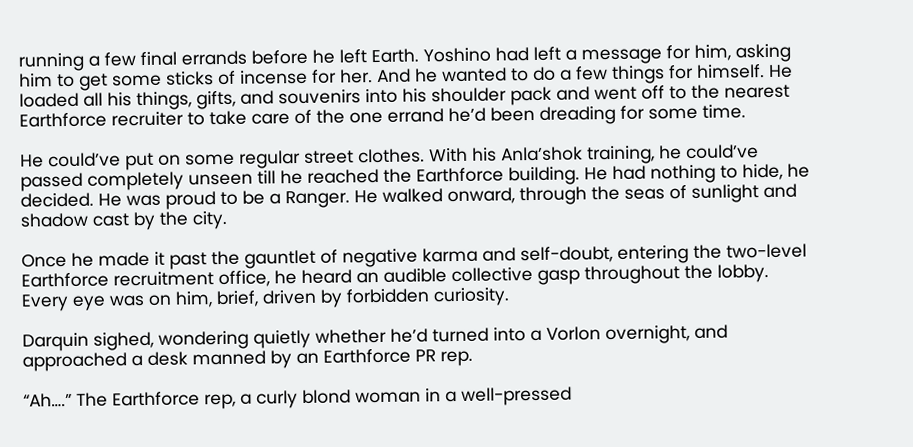running a few final errands before he left Earth. Yoshino had left a message for him, asking him to get some sticks of incense for her. And he wanted to do a few things for himself. He loaded all his things, gifts, and souvenirs into his shoulder pack and went off to the nearest Earthforce recruiter to take care of the one errand he’d been dreading for some time.

He could’ve put on some regular street clothes. With his Anla’shok training, he could’ve passed completely unseen till he reached the Earthforce building. He had nothing to hide, he decided. He was proud to be a Ranger. He walked onward, through the seas of sunlight and shadow cast by the city.

Once he made it past the gauntlet of negative karma and self-doubt, entering the two-level Earthforce recruitment office, he heard an audible collective gasp throughout the lobby. Every eye was on him, brief, driven by forbidden curiosity.

Darquin sighed, wondering quietly whether he’d turned into a Vorlon overnight, and approached a desk manned by an Earthforce PR rep.

“Ah….” The Earthforce rep, a curly blond woman in a well-pressed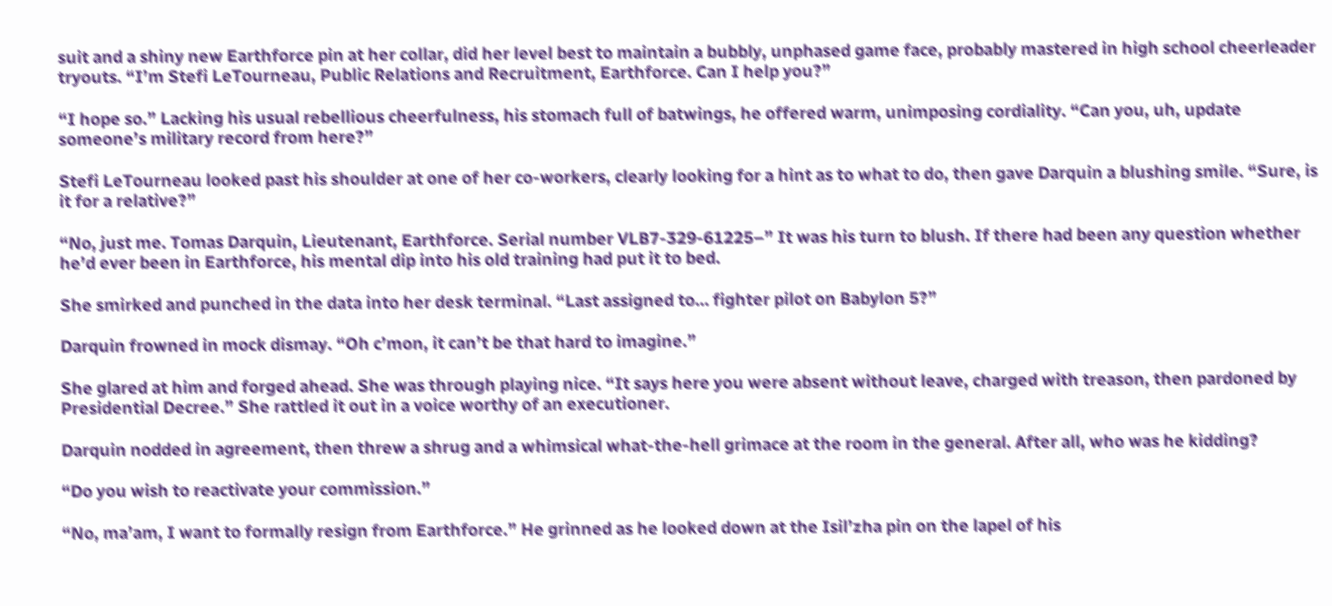suit and a shiny new Earthforce pin at her collar, did her level best to maintain a bubbly, unphased game face, probably mastered in high school cheerleader tryouts. “I’m Stefi LeTourneau, Public Relations and Recruitment, Earthforce. Can I help you?”

“I hope so.” Lacking his usual rebellious cheerfulness, his stomach full of batwings, he offered warm, unimposing cordiality. “Can you, uh, update someone’s military record from here?”

Stefi LeTourneau looked past his shoulder at one of her co-workers, clearly looking for a hint as to what to do, then gave Darquin a blushing smile. “Sure, is it for a relative?”

“No, just me. Tomas Darquin, Lieutenant, Earthforce. Serial number VLB7-329-61225–” It was his turn to blush. If there had been any question whether he’d ever been in Earthforce, his mental dip into his old training had put it to bed.

She smirked and punched in the data into her desk terminal. “Last assigned to… fighter pilot on Babylon 5?”

Darquin frowned in mock dismay. “Oh c’mon, it can’t be that hard to imagine.”

She glared at him and forged ahead. She was through playing nice. “It says here you were absent without leave, charged with treason, then pardoned by Presidential Decree.” She rattled it out in a voice worthy of an executioner.

Darquin nodded in agreement, then threw a shrug and a whimsical what-the-hell grimace at the room in the general. After all, who was he kidding?

“Do you wish to reactivate your commission.”

“No, ma’am, I want to formally resign from Earthforce.” He grinned as he looked down at the Isil’zha pin on the lapel of his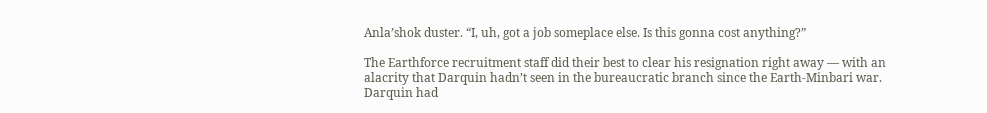Anla’shok duster. “I, uh, got a job someplace else. Is this gonna cost anything?”

The Earthforce recruitment staff did their best to clear his resignation right away — with an alacrity that Darquin hadn’t seen in the bureaucratic branch since the Earth-Minbari war. Darquin had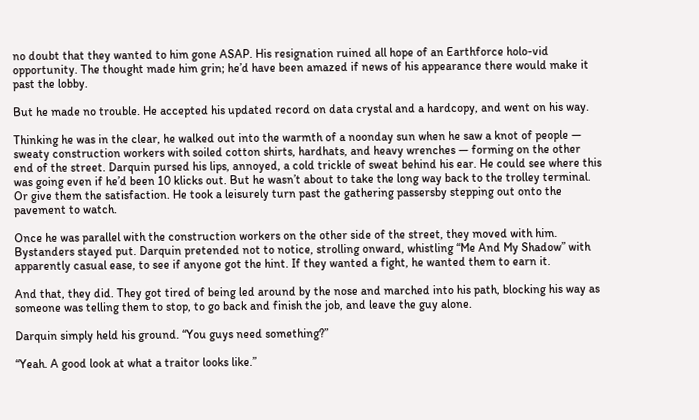no doubt that they wanted to him gone ASAP. His resignation ruined all hope of an Earthforce holo-vid opportunity. The thought made him grin; he’d have been amazed if news of his appearance there would make it past the lobby.

But he made no trouble. He accepted his updated record on data crystal and a hardcopy, and went on his way.

Thinking he was in the clear, he walked out into the warmth of a noonday sun when he saw a knot of people — sweaty construction workers with soiled cotton shirts, hardhats, and heavy wrenches — forming on the other end of the street. Darquin pursed his lips, annoyed, a cold trickle of sweat behind his ear. He could see where this was going even if he’d been 10 klicks out. But he wasn’t about to take the long way back to the trolley terminal. Or give them the satisfaction. He took a leisurely turn past the gathering passersby stepping out onto the pavement to watch.

Once he was parallel with the construction workers on the other side of the street, they moved with him. Bystanders stayed put. Darquin pretended not to notice, strolling onward, whistling “Me And My Shadow” with apparently casual ease, to see if anyone got the hint. If they wanted a fight, he wanted them to earn it.

And that, they did. They got tired of being led around by the nose and marched into his path, blocking his way as someone was telling them to stop, to go back and finish the job, and leave the guy alone.

Darquin simply held his ground. “You guys need something?”

“Yeah. A good look at what a traitor looks like.”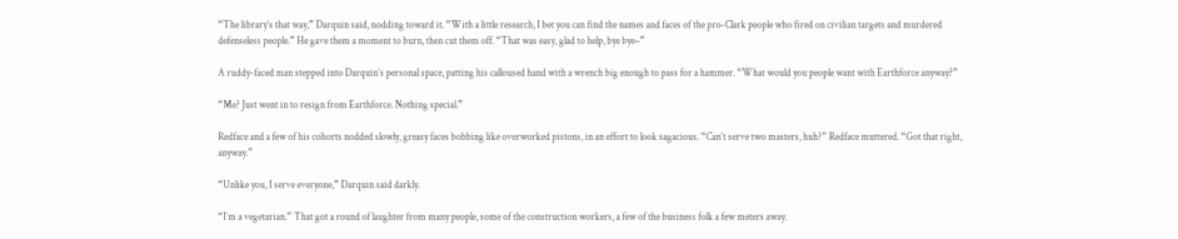“The library’s that way,” Darquin said, nodding toward it. “With a little research, I bet you can find the names and faces of the pro-Clark people who fired on civilian targets and murdered defenseless people.” He gave them a moment to burn, then cut them off. “That was easy, glad to help, bye bye–”

A ruddy-faced man stepped into Darquin’s personal space, patting his calloused hand with a wrench big enough to pass for a hammer. “What would you people want with Earthforce anyway?”

“Me? Just went in to resign from Earthforce. Nothing special.”

Redface and a few of his cohorts nodded slowly, greasy faces bobbing like overworked pistons, in an effort to look sagacious. “Can’t serve two masters, huh?” Redface muttered. “Got that right, anyway.”

“Unlike you, I serve everyone,” Darquin said darkly.

“I’m a vegetarian.” That got a round of laughter from many people, some of the construction workers, a few of the business folk a few meters away.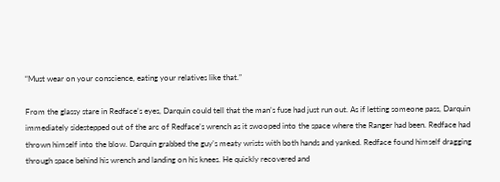“Must wear on your conscience, eating your relatives like that.”

From the glassy stare in Redface’s eyes, Darquin could tell that the man’s fuse had just run out. As if letting someone pass, Darquin immediately sidestepped out of the arc of Redface’s wrench as it swooped into the space where the Ranger had been. Redface had thrown himself into the blow. Darquin grabbed the guy’s meaty wrists with both hands and yanked. Redface found himself dragging through space behind his wrench and landing on his knees. He quickly recovered and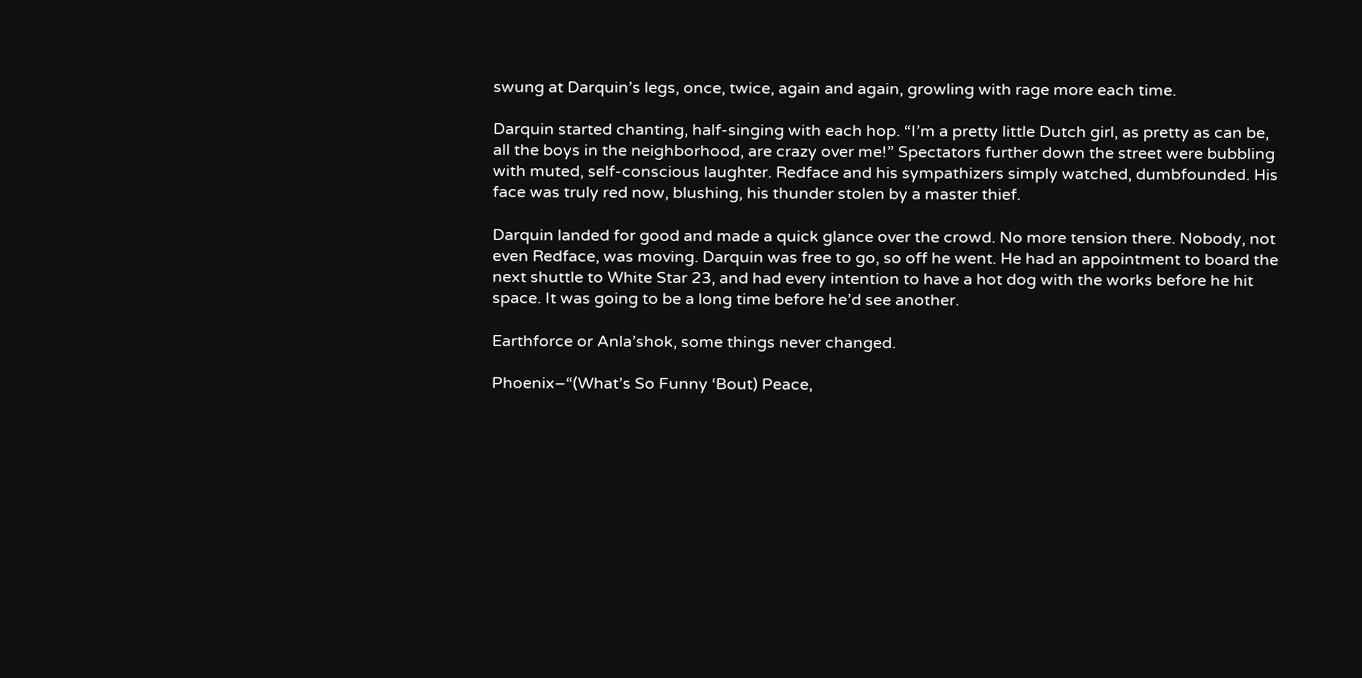swung at Darquin’s legs, once, twice, again and again, growling with rage more each time.

Darquin started chanting, half-singing with each hop. “I’m a pretty little Dutch girl, as pretty as can be, all the boys in the neighborhood, are crazy over me!” Spectators further down the street were bubbling with muted, self-conscious laughter. Redface and his sympathizers simply watched, dumbfounded. His face was truly red now, blushing, his thunder stolen by a master thief.

Darquin landed for good and made a quick glance over the crowd. No more tension there. Nobody, not even Redface, was moving. Darquin was free to go, so off he went. He had an appointment to board the next shuttle to White Star 23, and had every intention to have a hot dog with the works before he hit space. It was going to be a long time before he’d see another.

Earthforce or Anla’shok, some things never changed.

Phoenix–“(What’s So Funny ‘Bout) Peace,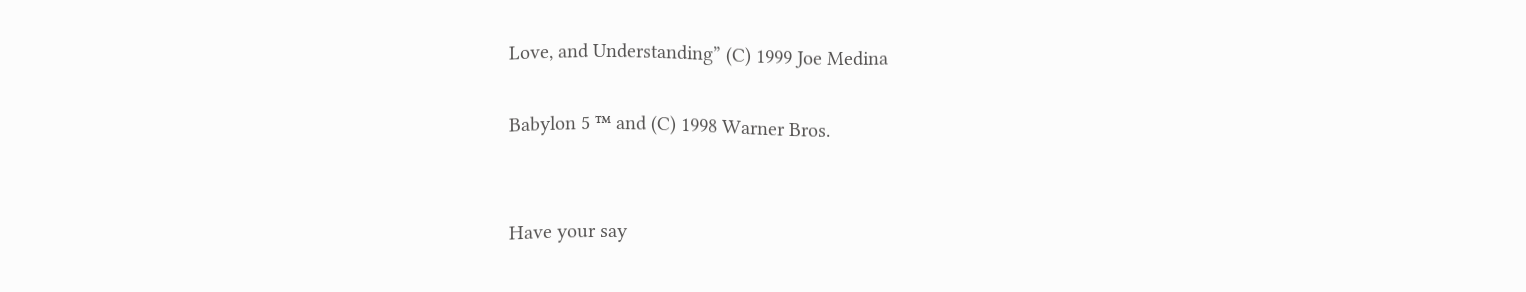Love, and Understanding” (C) 1999 Joe Medina

Babylon 5 ™ and (C) 1998 Warner Bros.


Have your say